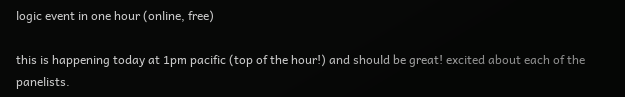logic event in one hour (online, free)

this is happening today at 1pm pacific (top of the hour!) and should be great! excited about each of the panelists.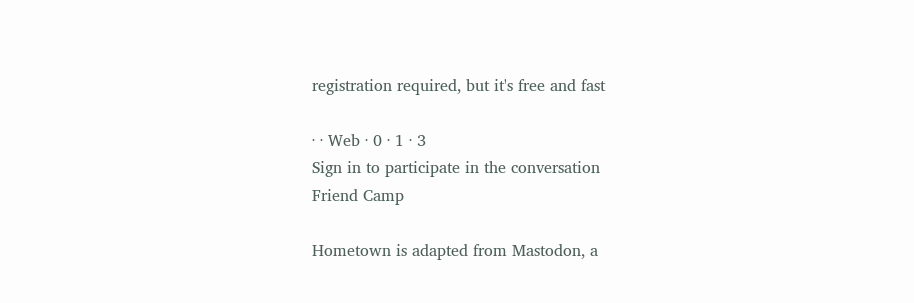registration required, but it's free and fast

· · Web · 0 · 1 · 3
Sign in to participate in the conversation
Friend Camp

Hometown is adapted from Mastodon, a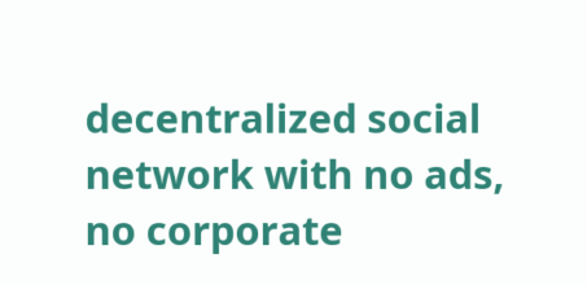decentralized social network with no ads, no corporate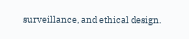surveillance, and ethical design.